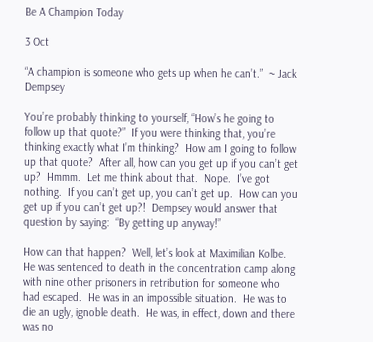Be A Champion Today

3 Oct

“A champion is someone who gets up when he can’t.”  ~ Jack Dempsey

You’re probably thinking to yourself, “How’s he going to follow up that quote?”  If you were thinking that, you’re thinking exactly what I’m thinking?  How am I going to follow up that quote?  After all, how can you get up if you can’t get up?  Hmmm.  Let me think about that.  Nope.  I’ve got nothing.  If you can’t get up, you can’t get up.  How can you get up if you can’t get up?!  Dempsey would answer that question by saying:  “By getting up anyway!”

How can that happen?  Well, let’s look at Maximilian Kolbe.  He was sentenced to death in the concentration camp along with nine other prisoners in retribution for someone who had escaped.  He was in an impossible situation.  He was to die an ugly, ignoble death.  He was, in effect, down and there was no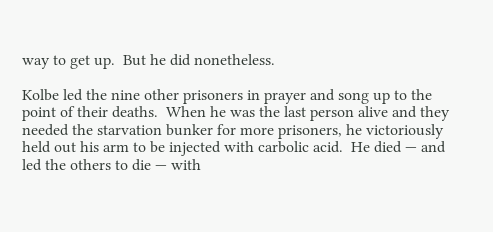way to get up.  But he did nonetheless.

Kolbe led the nine other prisoners in prayer and song up to the point of their deaths.  When he was the last person alive and they needed the starvation bunker for more prisoners, he victoriously held out his arm to be injected with carbolic acid.  He died — and led the others to die — with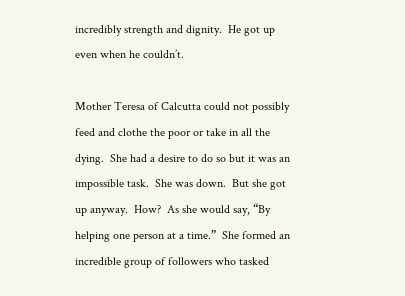incredibly strength and dignity.  He got up even when he couldn’t.

Mother Teresa of Calcutta could not possibly feed and clothe the poor or take in all the dying.  She had a desire to do so but it was an impossible task.  She was down.  But she got up anyway.  How?  As she would say, “By helping one person at a time.”  She formed an incredible group of followers who tasked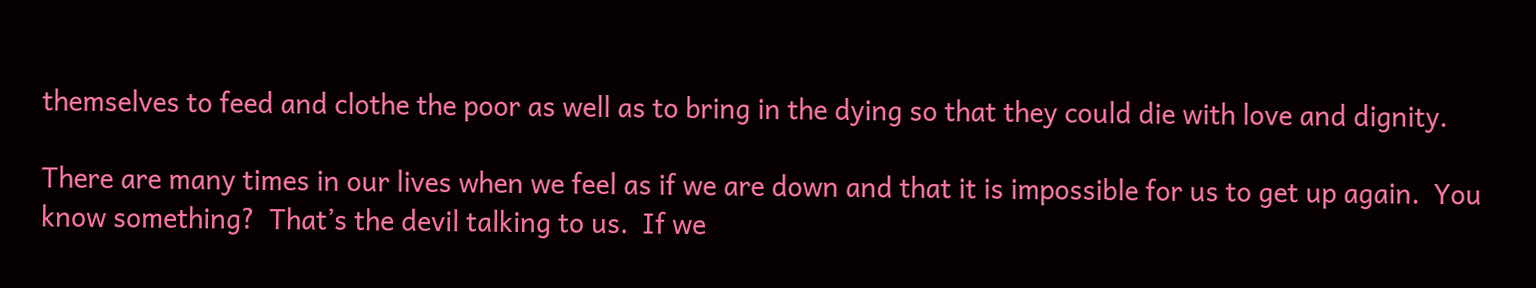themselves to feed and clothe the poor as well as to bring in the dying so that they could die with love and dignity.

There are many times in our lives when we feel as if we are down and that it is impossible for us to get up again.  You know something?  That’s the devil talking to us.  If we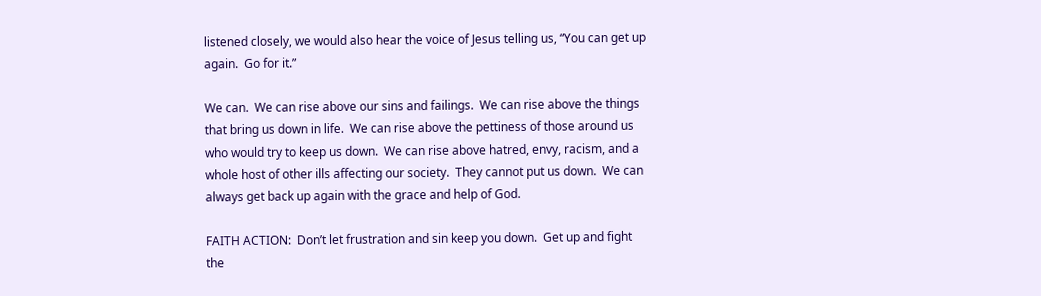listened closely, we would also hear the voice of Jesus telling us, “You can get up again.  Go for it.”

We can.  We can rise above our sins and failings.  We can rise above the things that bring us down in life.  We can rise above the pettiness of those around us who would try to keep us down.  We can rise above hatred, envy, racism, and a whole host of other ills affecting our society.  They cannot put us down.  We can always get back up again with the grace and help of God.

FAITH ACTION:  Don’t let frustration and sin keep you down.  Get up and fight the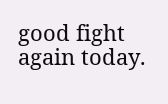good fight again today.